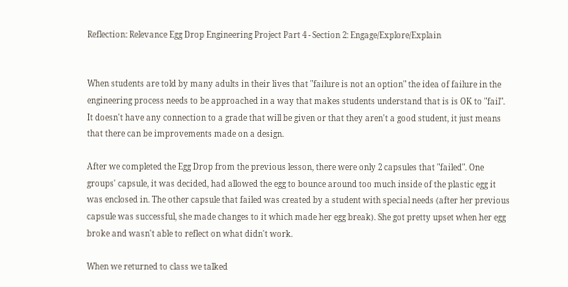Reflection: Relevance Egg Drop Engineering Project Part 4 - Section 2: Engage/Explore/Explain


When students are told by many adults in their lives that "failure is not an option" the idea of failure in the engineering process needs to be approached in a way that makes students understand that is is OK to "fail". It doesn't have any connection to a grade that will be given or that they aren't a good student, it just means that there can be improvements made on a design.

After we completed the Egg Drop from the previous lesson, there were only 2 capsules that "failed". One groups' capsule, it was decided, had allowed the egg to bounce around too much inside of the plastic egg it was enclosed in. The other capsule that failed was created by a student with special needs (after her previous capsule was successful, she made changes to it which made her egg break). She got pretty upset when her egg broke and wasn't able to reflect on what didn't work.

When we returned to class we talked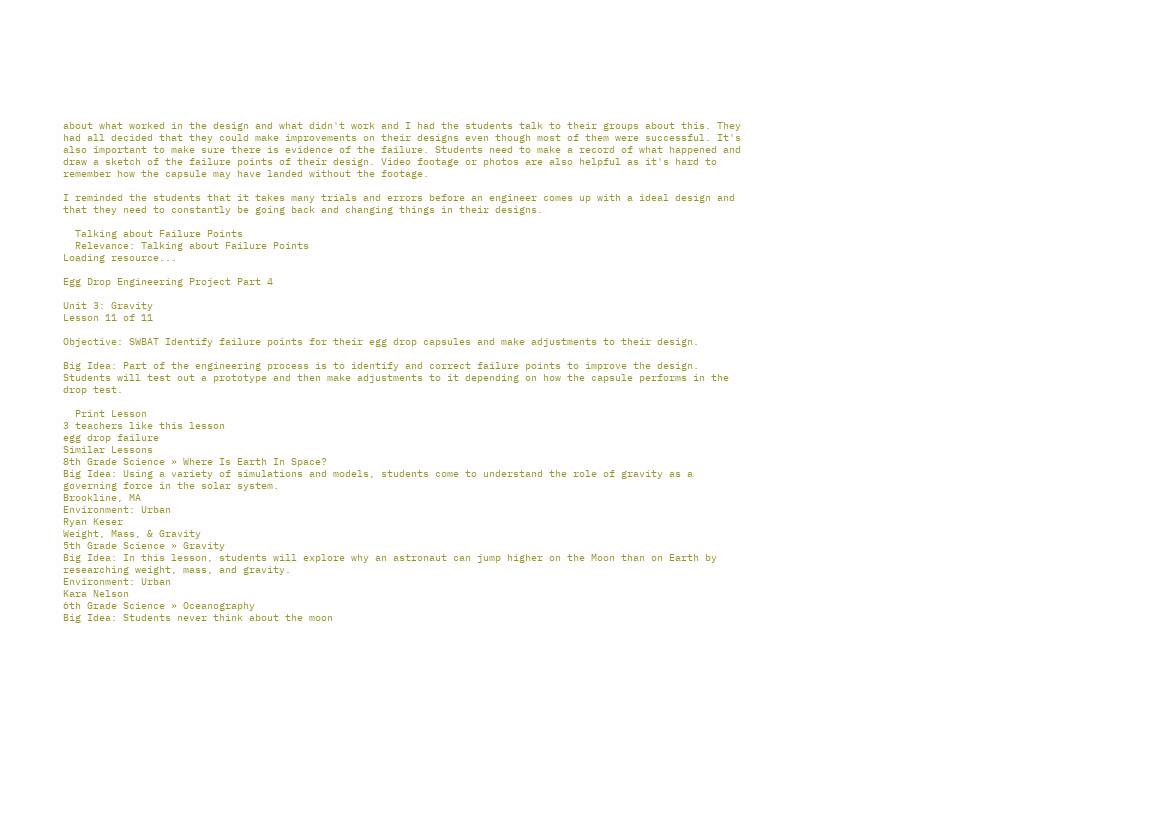about what worked in the design and what didn't work and I had the students talk to their groups about this. They had all decided that they could make improvements on their designs even though most of them were successful. It's also important to make sure there is evidence of the failure. Students need to make a record of what happened and draw a sketch of the failure points of their design. Video footage or photos are also helpful as it's hard to remember how the capsule may have landed without the footage.

I reminded the students that it takes many trials and errors before an engineer comes up with a ideal design and that they need to constantly be going back and changing things in their designs.

  Talking about Failure Points
  Relevance: Talking about Failure Points
Loading resource...

Egg Drop Engineering Project Part 4

Unit 3: Gravity
Lesson 11 of 11

Objective: SWBAT Identify failure points for their egg drop capsules and make adjustments to their design.

Big Idea: Part of the engineering process is to identify and correct failure points to improve the design. Students will test out a prototype and then make adjustments to it depending on how the capsule performs in the drop test.

  Print Lesson
3 teachers like this lesson
egg drop failure
Similar Lessons
8th Grade Science » Where Is Earth In Space?
Big Idea: Using a variety of simulations and models, students come to understand the role of gravity as a governing force in the solar system.
Brookline, MA
Environment: Urban
Ryan Keser
Weight, Mass, & Gravity
5th Grade Science » Gravity
Big Idea: In this lesson, students will explore why an astronaut can jump higher on the Moon than on Earth by researching weight, mass, and gravity.
Environment: Urban
Kara Nelson
6th Grade Science » Oceanography
Big Idea: Students never think about the moon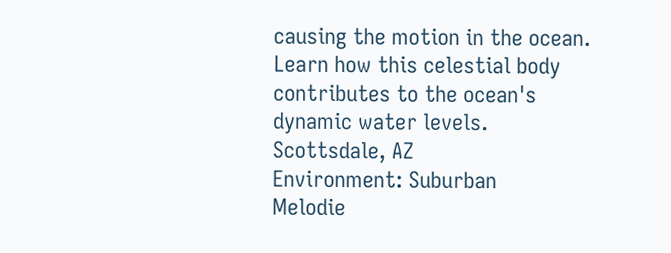causing the motion in the ocean. Learn how this celestial body contributes to the ocean's dynamic water levels.
Scottsdale, AZ
Environment: Suburban
Melodie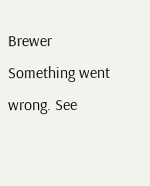Brewer
Something went wrong. See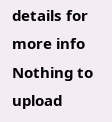details for more info
Nothing to upload